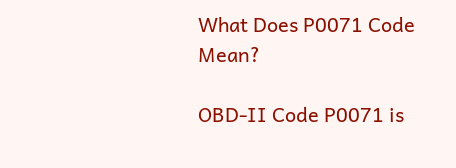What Does P0071 Code Mean?

OBD-II Code P0071 is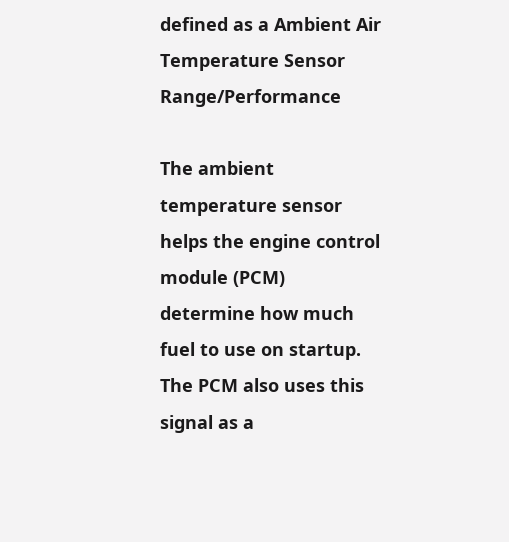defined as a Ambient Air Temperature Sensor Range/Performance

The ambient temperature sensor helps the engine control module (PCM) determine how much fuel to use on startup. The PCM also uses this signal as a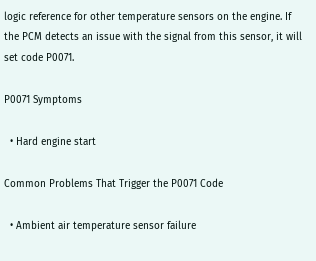logic reference for other temperature sensors on the engine. If the PCM detects an issue with the signal from this sensor, it will set code P0071.

P0071 Symptoms

  • Hard engine start

Common Problems That Trigger the P0071 Code

  • Ambient air temperature sensor failure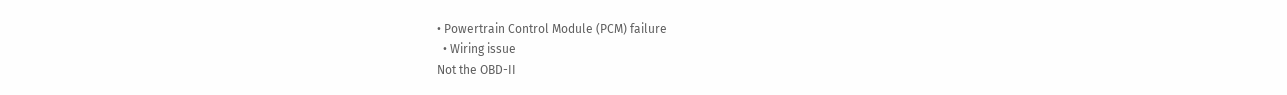• Powertrain Control Module (PCM) failure
  • Wiring issue
Not the OBD-II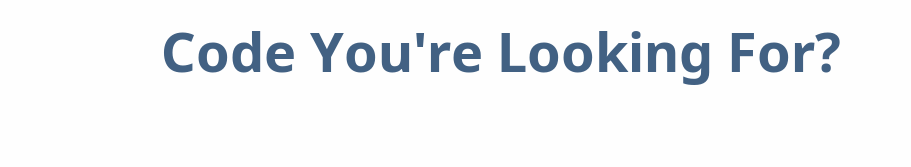Code You're Looking For?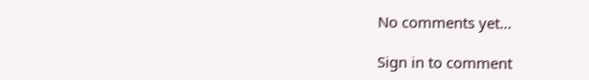No comments yet…

Sign in to comment